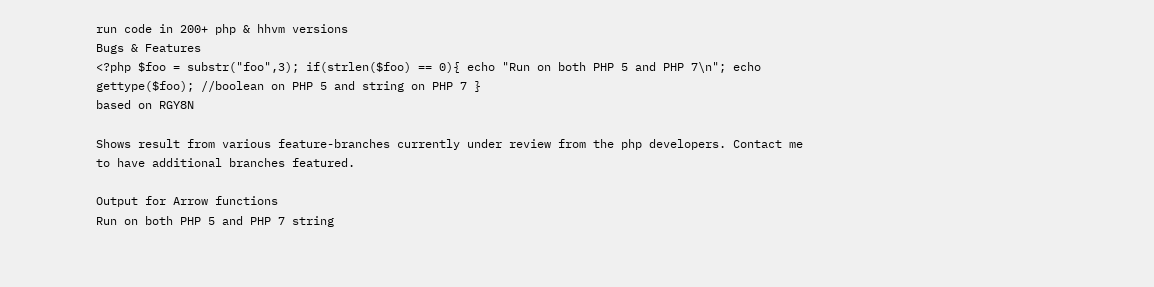run code in 200+ php & hhvm versions
Bugs & Features
<?php $foo = substr("foo",3); if(strlen($foo) == 0){ echo "Run on both PHP 5 and PHP 7\n"; echo gettype($foo); //boolean on PHP 5 and string on PHP 7 }
based on RGY8N

Shows result from various feature-branches currently under review from the php developers. Contact me to have additional branches featured.

Output for Arrow functions
Run on both PHP 5 and PHP 7 string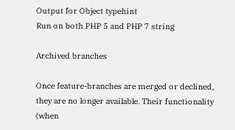Output for Object typehint
Run on both PHP 5 and PHP 7 string

Archived branches

Once feature-branches are merged or declined, they are no longer available. Their functionality (when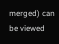merged) can be viewed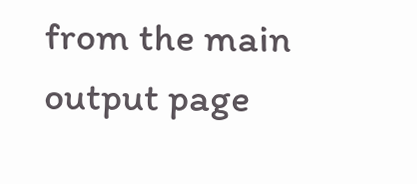from the main output page